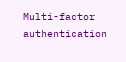Multi-factor authentication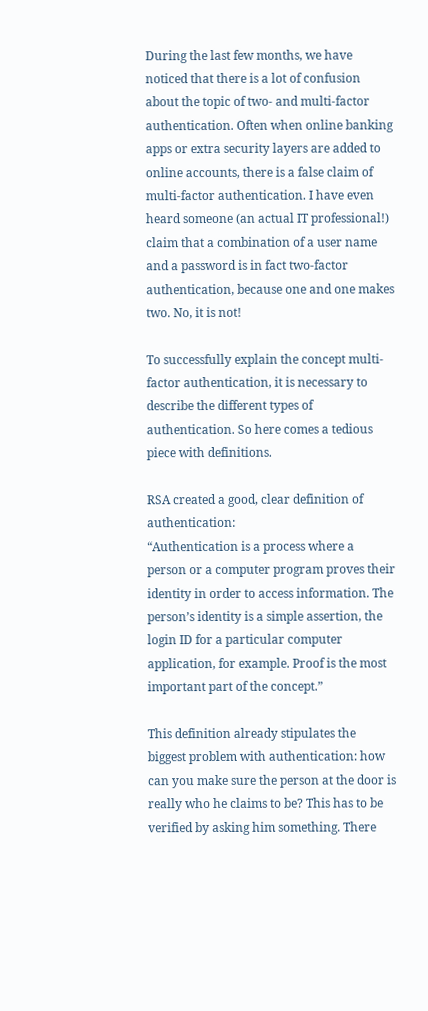During the last few months, we have noticed that there is a lot of confusion about the topic of two- and multi-factor authentication. Often when online banking apps or extra security layers are added to online accounts, there is a false claim of multi-factor authentication. I have even heard someone (an actual IT professional!) claim that a combination of a user name and a password is in fact two-factor authentication, because one and one makes two. No, it is not!

To successfully explain the concept multi-factor authentication, it is necessary to describe the different types of authentication. So here comes a tedious piece with definitions.

RSA created a good, clear definition of authentication:
“Authentication is a process where a person or a computer program proves their identity in order to access information. The person’s identity is a simple assertion, the login ID for a particular computer application, for example. Proof is the most important part of the concept.”

This definition already stipulates the biggest problem with authentication: how can you make sure the person at the door is really who he claims to be? This has to be verified by asking him something. There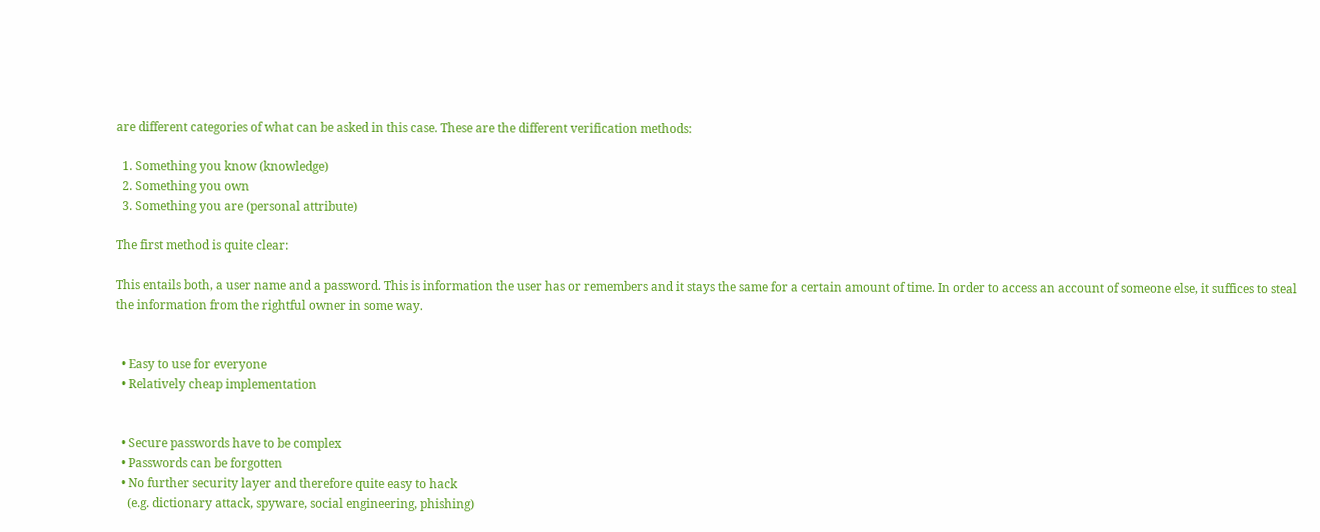are different categories of what can be asked in this case. These are the different verification methods:

  1. Something you know (knowledge)
  2. Something you own
  3. Something you are (personal attribute)

The first method is quite clear:

This entails both, a user name and a password. This is information the user has or remembers and it stays the same for a certain amount of time. In order to access an account of someone else, it suffices to steal the information from the rightful owner in some way.


  • Easy to use for everyone
  • Relatively cheap implementation


  • Secure passwords have to be complex
  • Passwords can be forgotten
  • No further security layer and therefore quite easy to hack
    (e.g. dictionary attack, spyware, social engineering, phishing)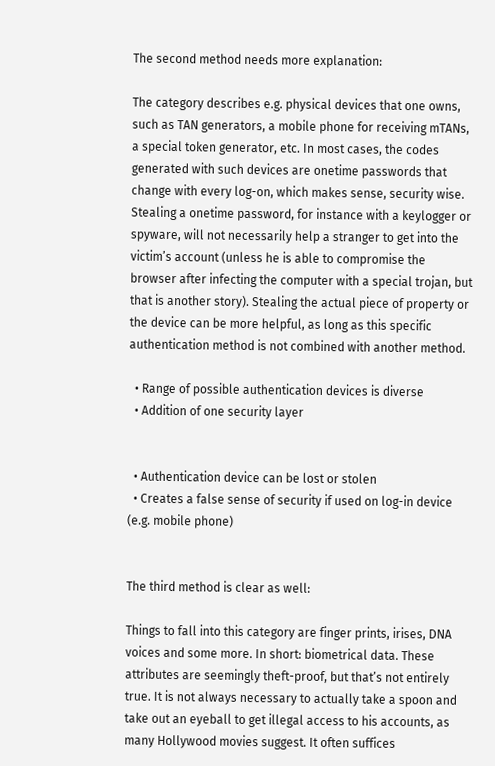The second method needs more explanation:

The category describes e.g. physical devices that one owns, such as TAN generators, a mobile phone for receiving mTANs, a special token generator, etc. In most cases, the codes generated with such devices are onetime passwords that change with every log-on, which makes sense, security wise.
Stealing a onetime password, for instance with a keylogger or spyware, will not necessarily help a stranger to get into the victim’s account (unless he is able to compromise the browser after infecting the computer with a special trojan, but that is another story). Stealing the actual piece of property or the device can be more helpful, as long as this specific authentication method is not combined with another method.

  • Range of possible authentication devices is diverse
  • Addition of one security layer


  • Authentication device can be lost or stolen
  • Creates a false sense of security if used on log-in device (e.g. mobile phone)


The third method is clear as well:

Things to fall into this category are finger prints, irises, DNA voices and some more. In short: biometrical data. These attributes are seemingly theft-proof, but that’s not entirely true. It is not always necessary to actually take a spoon and take out an eyeball to get illegal access to his accounts, as many Hollywood movies suggest. It often suffices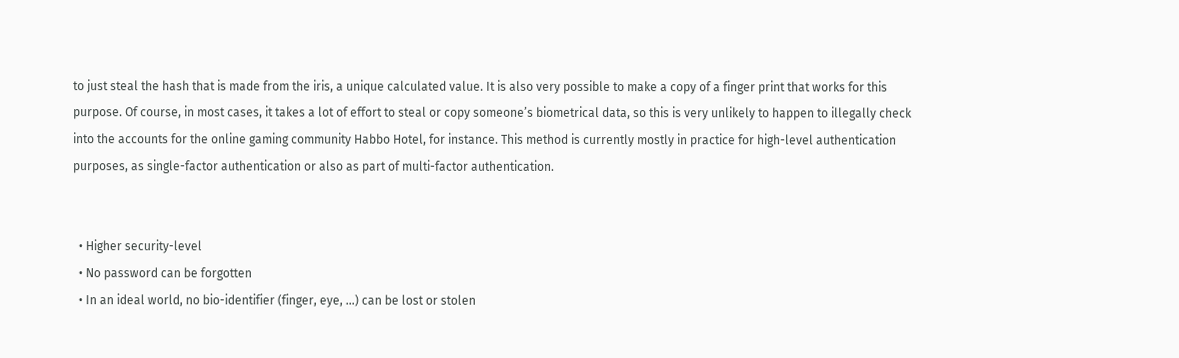to just steal the hash that is made from the iris, a unique calculated value. It is also very possible to make a copy of a finger print that works for this purpose. Of course, in most cases, it takes a lot of effort to steal or copy someone’s biometrical data, so this is very unlikely to happen to illegally check into the accounts for the online gaming community Habbo Hotel, for instance. This method is currently mostly in practice for high-level authentication purposes, as single-factor authentication or also as part of multi-factor authentication.


  • Higher security-level
  • No password can be forgotten
  • In an ideal world, no bio-identifier (finger, eye, …) can be lost or stolen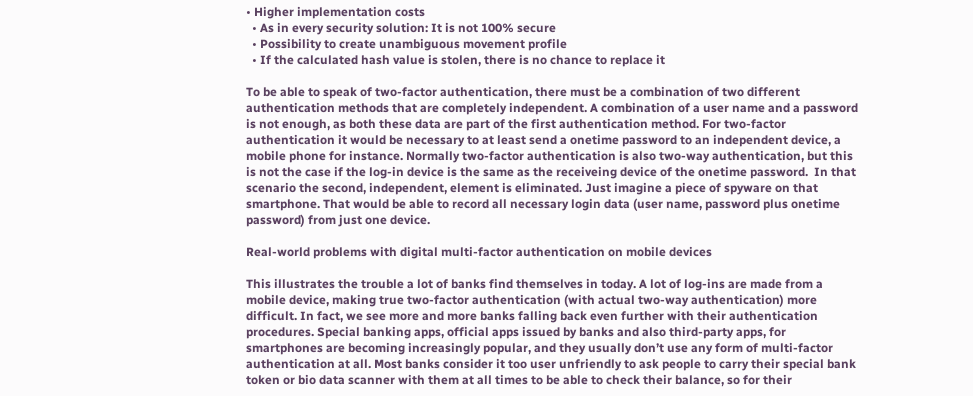• Higher implementation costs
  • As in every security solution: It is not 100% secure
  • Possibility to create unambiguous movement profile
  • If the calculated hash value is stolen, there is no chance to replace it

To be able to speak of two-factor authentication, there must be a combination of two different authentication methods that are completely independent. A combination of a user name and a password is not enough, as both these data are part of the first authentication method. For two-factor authentication it would be necessary to at least send a onetime password to an independent device, a mobile phone for instance. Normally two-factor authentication is also two-way authentication, but this is not the case if the log-in device is the same as the receiveing device of the onetime password.  In that scenario the second, independent, element is eliminated. Just imagine a piece of spyware on that smartphone. That would be able to record all necessary login data (user name, password plus onetime password) from just one device.

Real-world problems with digital multi-factor authentication on mobile devices

This illustrates the trouble a lot of banks find themselves in today. A lot of log-ins are made from a mobile device, making true two-factor authentication (with actual two-way authentication) more difficult. In fact, we see more and more banks falling back even further with their authentication procedures. Special banking apps, official apps issued by banks and also third-party apps, for smartphones are becoming increasingly popular, and they usually don’t use any form of multi-factor authentication at all. Most banks consider it too user unfriendly to ask people to carry their special bank token or bio data scanner with them at all times to be able to check their balance, so for their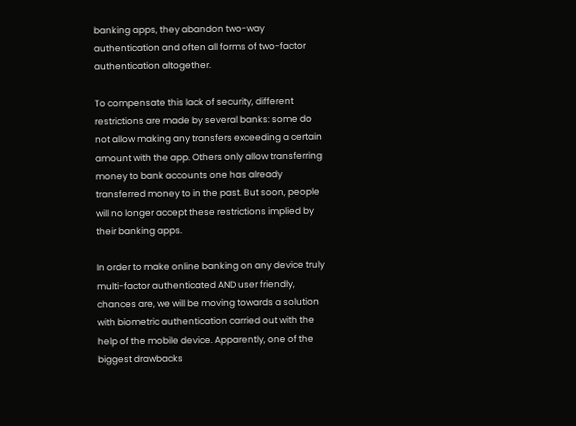banking apps, they abandon two-way authentication and often all forms of two-factor authentication altogether.

To compensate this lack of security, different restrictions are made by several banks: some do not allow making any transfers exceeding a certain amount with the app. Others only allow transferring money to bank accounts one has already transferred money to in the past. But soon, people will no longer accept these restrictions implied by their banking apps.

In order to make online banking on any device truly multi-factor authenticated AND user friendly, chances are, we will be moving towards a solution with biometric authentication carried out with the help of the mobile device. Apparently, one of the biggest drawbacks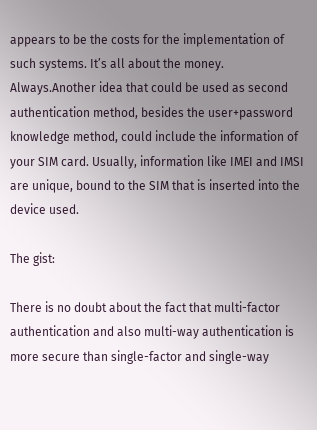appears to be the costs for the implementation of such systems. It’s all about the money. Always.Another idea that could be used as second authentication method, besides the user+password knowledge method, could include the information of your SIM card. Usually, information like IMEI and IMSI are unique, bound to the SIM that is inserted into the device used.

The gist:

There is no doubt about the fact that multi-factor authentication and also multi-way authentication is more secure than single-factor and single-way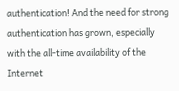authentication! And the need for strong authentication has grown, especially with the all-time availability of the Internet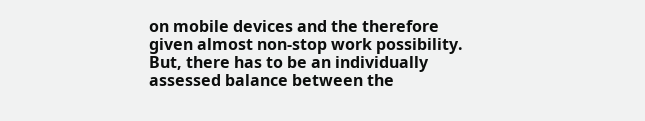on mobile devices and the therefore given almost non-stop work possibility. But, there has to be an individually assessed balance between the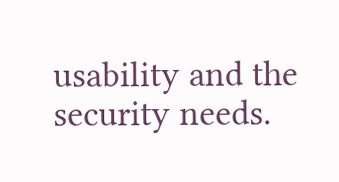usability and the security needs.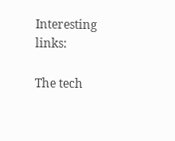Interesting links:

The tech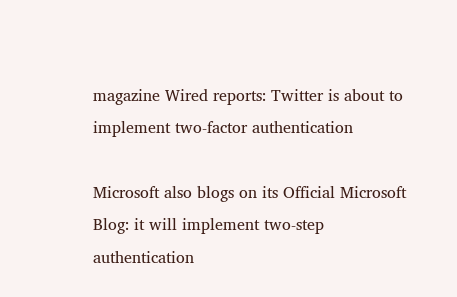magazine Wired reports: Twitter is about to implement two-factor authentication

Microsoft also blogs on its Official Microsoft Blog: it will implement two-step authentication